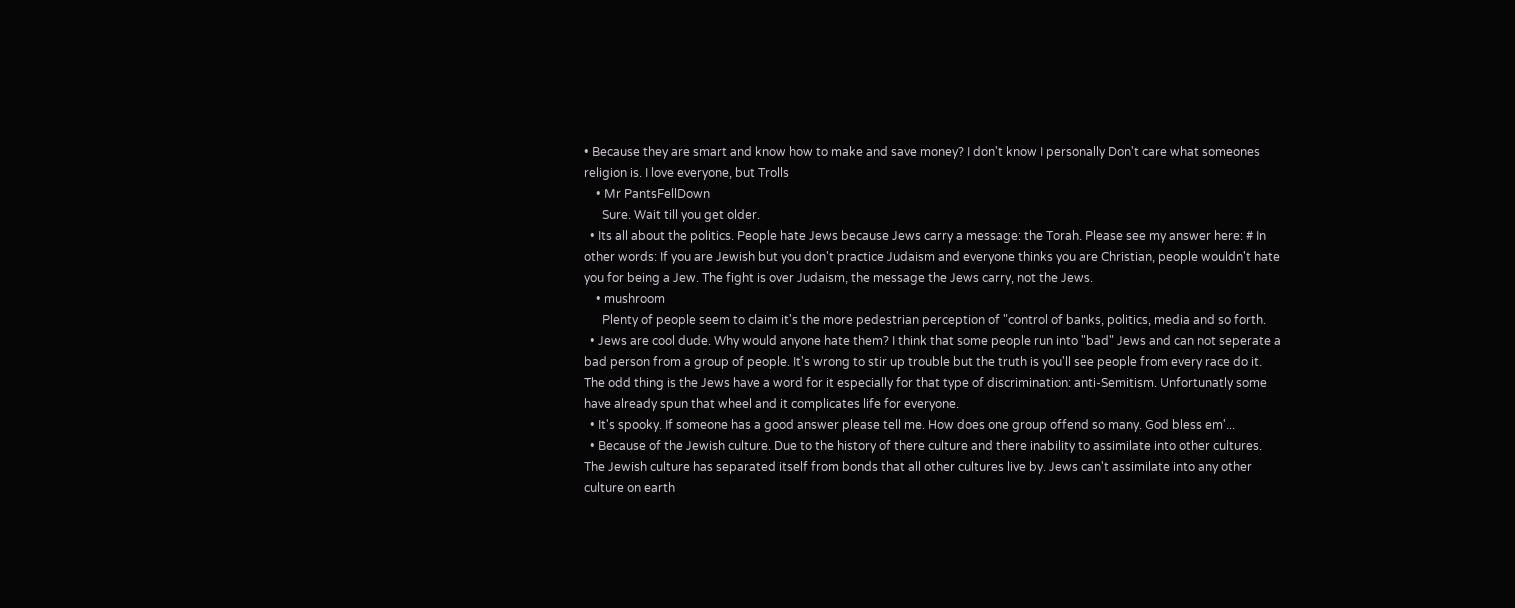• Because they are smart and know how to make and save money? I don't know I personally Don't care what someones religion is. I love everyone, but Trolls
    • Mr PantsFellDown
      Sure. Wait till you get older.
  • Its all about the politics. People hate Jews because Jews carry a message: the Torah. Please see my answer here: # In other words: If you are Jewish but you don't practice Judaism and everyone thinks you are Christian, people wouldn't hate you for being a Jew. The fight is over Judaism, the message the Jews carry, not the Jews.
    • mushroom
      Plenty of people seem to claim it's the more pedestrian perception of "control of banks, politics, media and so forth.
  • Jews are cool dude. Why would anyone hate them? I think that some people run into "bad" Jews and can not seperate a bad person from a group of people. It's wrong to stir up trouble but the truth is you'll see people from every race do it. The odd thing is the Jews have a word for it especially for that type of discrimination: anti-Semitism. Unfortunatly some have already spun that wheel and it complicates life for everyone.
  • It's spooky. If someone has a good answer please tell me. How does one group offend so many. God bless em'...
  • Because of the Jewish culture. Due to the history of there culture and there inability to assimilate into other cultures. The Jewish culture has separated itself from bonds that all other cultures live by. Jews can't assimilate into any other culture on earth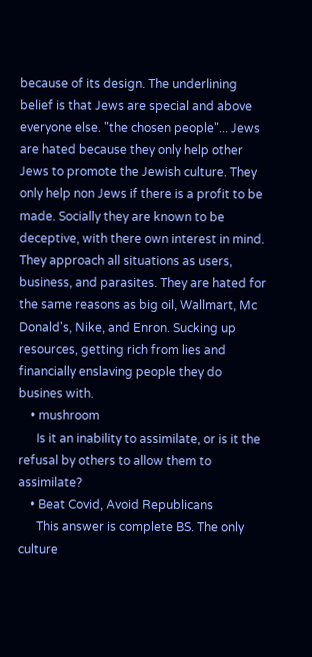because of its design. The underlining belief is that Jews are special and above everyone else. "the chosen people"... Jews are hated because they only help other Jews to promote the Jewish culture. They only help non Jews if there is a profit to be made. Socially they are known to be deceptive, with there own interest in mind. They approach all situations as users, business, and parasites. They are hated for the same reasons as big oil, Wallmart, Mc Donald's, Nike, and Enron. Sucking up resources, getting rich from lies and financially enslaving people they do busines with.
    • mushroom
      Is it an inability to assimilate, or is it the refusal by others to allow them to assimilate?
    • Beat Covid, Avoid Republicans
      This answer is complete BS. The only culture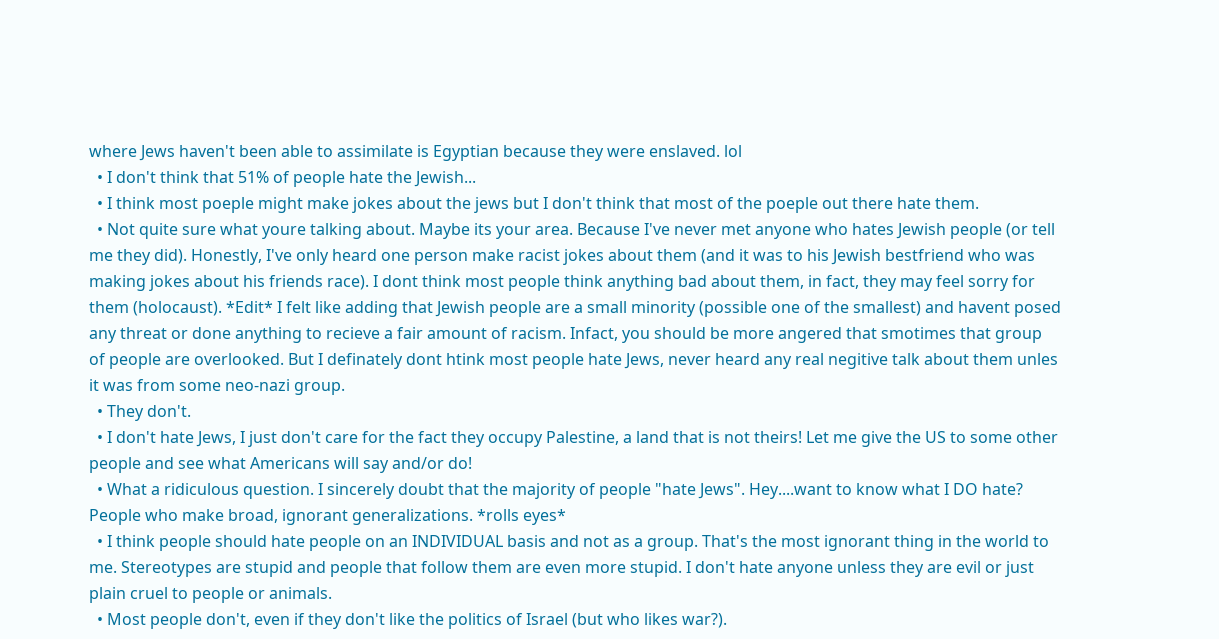where Jews haven't been able to assimilate is Egyptian because they were enslaved. lol
  • I don't think that 51% of people hate the Jewish...
  • I think most poeple might make jokes about the jews but I don't think that most of the poeple out there hate them.
  • Not quite sure what youre talking about. Maybe its your area. Because I've never met anyone who hates Jewish people (or tell me they did). Honestly, I've only heard one person make racist jokes about them (and it was to his Jewish bestfriend who was making jokes about his friends race). I dont think most people think anything bad about them, in fact, they may feel sorry for them (holocaust). *Edit* I felt like adding that Jewish people are a small minority (possible one of the smallest) and havent posed any threat or done anything to recieve a fair amount of racism. Infact, you should be more angered that smotimes that group of people are overlooked. But I definately dont htink most people hate Jews, never heard any real negitive talk about them unles it was from some neo-nazi group.
  • They don't.
  • I don't hate Jews, I just don't care for the fact they occupy Palestine, a land that is not theirs! Let me give the US to some other people and see what Americans will say and/or do!
  • What a ridiculous question. I sincerely doubt that the majority of people "hate Jews". Hey....want to know what I DO hate? People who make broad, ignorant generalizations. *rolls eyes*
  • I think people should hate people on an INDIVIDUAL basis and not as a group. That's the most ignorant thing in the world to me. Stereotypes are stupid and people that follow them are even more stupid. I don't hate anyone unless they are evil or just plain cruel to people or animals.
  • Most people don't, even if they don't like the politics of Israel (but who likes war?).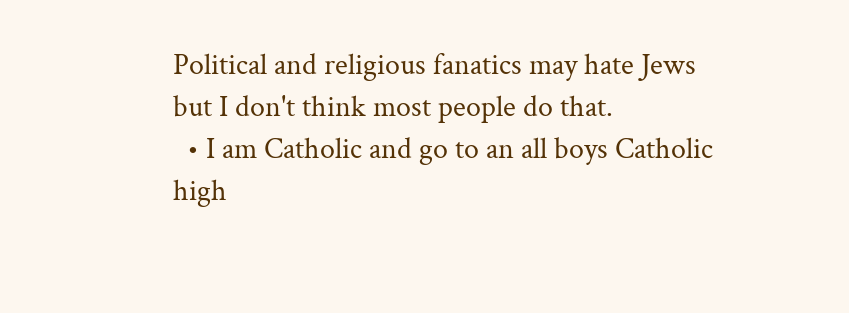Political and religious fanatics may hate Jews but I don't think most people do that.
  • I am Catholic and go to an all boys Catholic high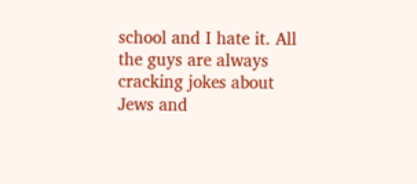school and I hate it. All the guys are always cracking jokes about Jews and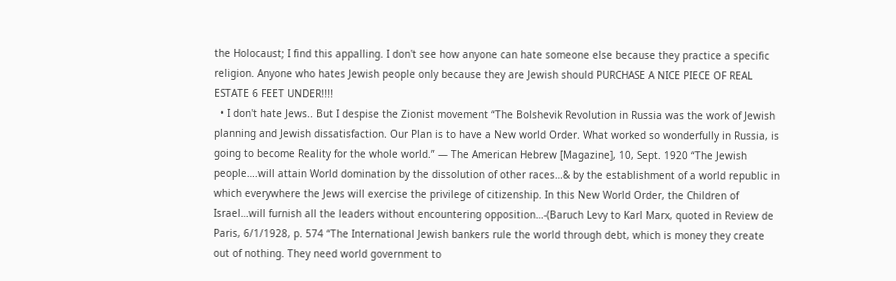the Holocaust; I find this appalling. I don't see how anyone can hate someone else because they practice a specific religion. Anyone who hates Jewish people only because they are Jewish should PURCHASE A NICE PIECE OF REAL ESTATE 6 FEET UNDER!!!!
  • I don't hate Jews.. But I despise the Zionist movement “The Bolshevik Revolution in Russia was the work of Jewish planning and Jewish dissatisfaction. Our Plan is to have a New world Order. What worked so wonderfully in Russia, is going to become Reality for the whole world.” — The American Hebrew [Magazine], 10, Sept. 1920 “The Jewish people….will attain World domination by the dissolution of other races…& by the establishment of a world republic in which everywhere the Jews will exercise the privilege of citizenship. In this New World Order, the Children of Israel…will furnish all the leaders without encountering opposition…-(Baruch Levy to Karl Marx, quoted in Review de Paris, 6/1/1928, p. 574 “The International Jewish bankers rule the world through debt, which is money they create out of nothing. They need world government to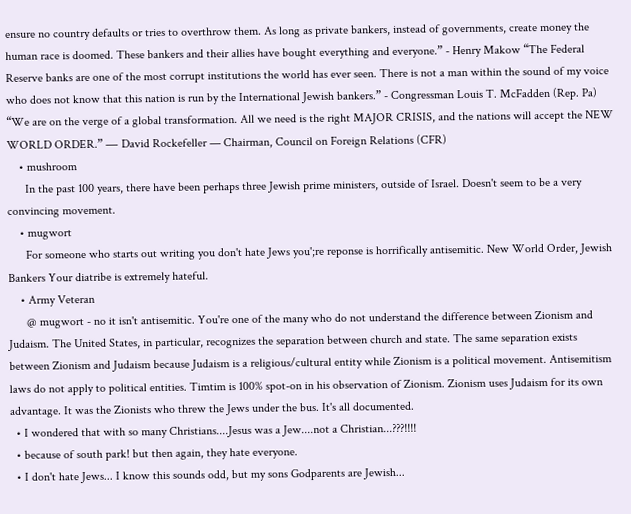ensure no country defaults or tries to overthrow them. As long as private bankers, instead of governments, create money the human race is doomed. These bankers and their allies have bought everything and everyone.” - Henry Makow “The Federal Reserve banks are one of the most corrupt institutions the world has ever seen. There is not a man within the sound of my voice who does not know that this nation is run by the International Jewish bankers.” - Congressman Louis T. McFadden (Rep. Pa) “We are on the verge of a global transformation. All we need is the right MAJOR CRISIS, and the nations will accept the NEW WORLD ORDER.” ― David Rockefeller — Chairman, Council on Foreign Relations (CFR)
    • mushroom
      In the past 100 years, there have been perhaps three Jewish prime ministers, outside of Israel. Doesn't seem to be a very convincing movement.
    • mugwort
      For someone who starts out writing you don't hate Jews you';re reponse is horrifically antisemitic. New World Order, Jewish Bankers Your diatribe is extremely hateful.
    • Army Veteran
      @ mugwort - no it isn't antisemitic. You're one of the many who do not understand the difference between Zionism and Judaism. The United States, in particular, recognizes the separation between church and state. The same separation exists between Zionism and Judaism because Judaism is a religious/cultural entity while Zionism is a political movement. Antisemitism laws do not apply to political entities. Timtim is 100% spot-on in his observation of Zionism. Zionism uses Judaism for its own advantage. It was the Zionists who threw the Jews under the bus. It's all documented.
  • I wondered that with so many Christians....Jesus was a Jew....not a Christian...???!!!!
  • because of south park! but then again, they hate everyone.
  • I don't hate Jews... I know this sounds odd, but my sons Godparents are Jewish...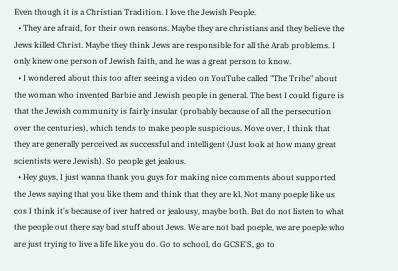Even though it is a Christian Tradition. I love the Jewish People.
  • They are afraid, for their own reasons. Maybe they are christians and they believe the Jews killed Christ. Maybe they think Jews are responsible for all the Arab problems. I only knew one person of Jewish faith, and he was a great person to know.
  • I wondered about this too after seeing a video on YouTube called "The Tribe" about the woman who invented Barbie and Jewish people in general. The best I could figure is that the Jewish community is fairly insular (probably because of all the persecution over the centuries), which tends to make people suspicious. Move over, I think that they are generally perceived as successful and intelligent (Just look at how many great scientists were Jewish). So people get jealous.
  • Hey guys, I just wanna thank you guys for making nice comments about supported the Jews saying that you like them and think that they are kl. Not many poeple like us cos I think it's because of iver hatred or jealousy, maybe both. But do not listen to what the people out there say bad stuff about Jews. We are not bad poeple, we are poeple who are just trying to live a life like you do. Go to school, do GCSE'S, go to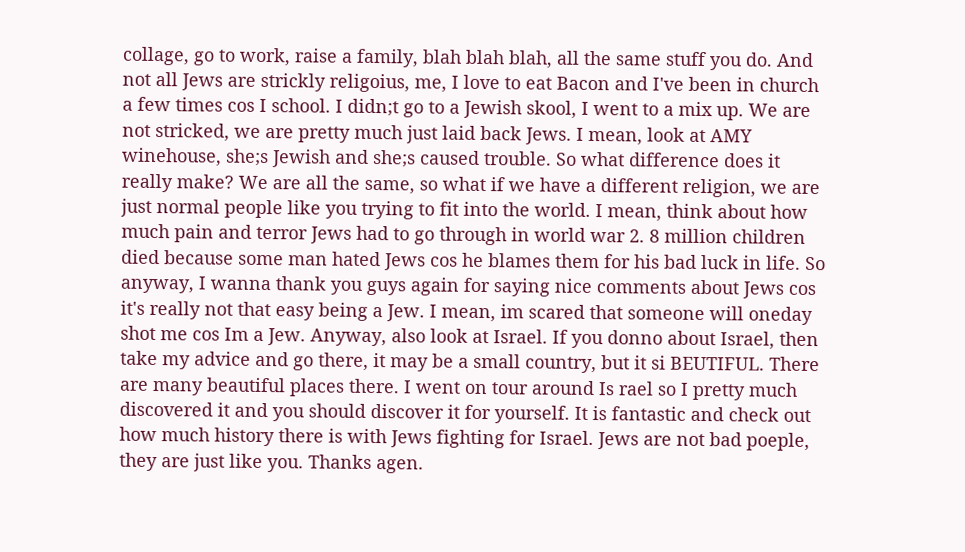collage, go to work, raise a family, blah blah blah, all the same stuff you do. And not all Jews are strickly religoius, me, I love to eat Bacon and I've been in church a few times cos I school. I didn;t go to a Jewish skool, I went to a mix up. We are not stricked, we are pretty much just laid back Jews. I mean, look at AMY winehouse, she;s Jewish and she;s caused trouble. So what difference does it really make? We are all the same, so what if we have a different religion, we are just normal people like you trying to fit into the world. I mean, think about how much pain and terror Jews had to go through in world war 2. 8 million children died because some man hated Jews cos he blames them for his bad luck in life. So anyway, I wanna thank you guys again for saying nice comments about Jews cos it's really not that easy being a Jew. I mean, im scared that someone will oneday shot me cos Im a Jew. Anyway, also look at Israel. If you donno about Israel, then take my advice and go there, it may be a small country, but it si BEUTIFUL. There are many beautiful places there. I went on tour around Is rael so I pretty much discovered it and you should discover it for yourself. It is fantastic and check out how much history there is with Jews fighting for Israel. Jews are not bad poeple, they are just like you. Thanks agen.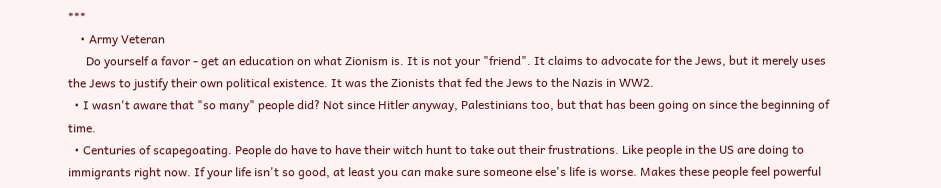***
    • Army Veteran
      Do yourself a favor - get an education on what Zionism is. It is not your "friend". It claims to advocate for the Jews, but it merely uses the Jews to justify their own political existence. It was the Zionists that fed the Jews to the Nazis in WW2.
  • I wasn't aware that "so many" people did? Not since Hitler anyway, Palestinians too, but that has been going on since the beginning of time.
  • Centuries of scapegoating. People do have to have their witch hunt to take out their frustrations. Like people in the US are doing to immigrants right now. If your life isn't so good, at least you can make sure someone else's life is worse. Makes these people feel powerful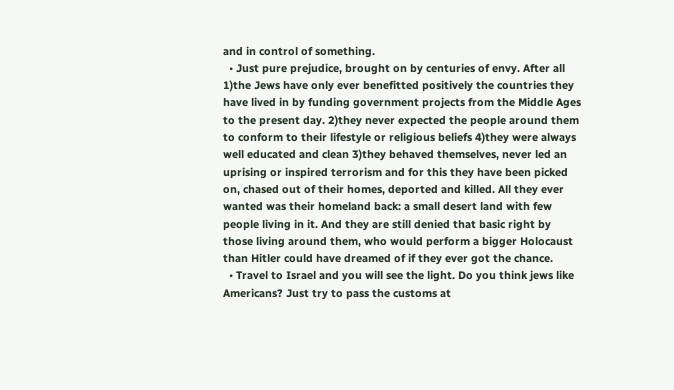and in control of something.
  • Just pure prejudice, brought on by centuries of envy. After all 1)the Jews have only ever benefitted positively the countries they have lived in by funding government projects from the Middle Ages to the present day. 2)they never expected the people around them to conform to their lifestyle or religious beliefs 4)they were always well educated and clean 3)they behaved themselves, never led an uprising or inspired terrorism and for this they have been picked on, chased out of their homes, deported and killed. All they ever wanted was their homeland back: a small desert land with few people living in it. And they are still denied that basic right by those living around them, who would perform a bigger Holocaust than Hitler could have dreamed of if they ever got the chance.
  • Travel to Israel and you will see the light. Do you think jews like Americans? Just try to pass the customs at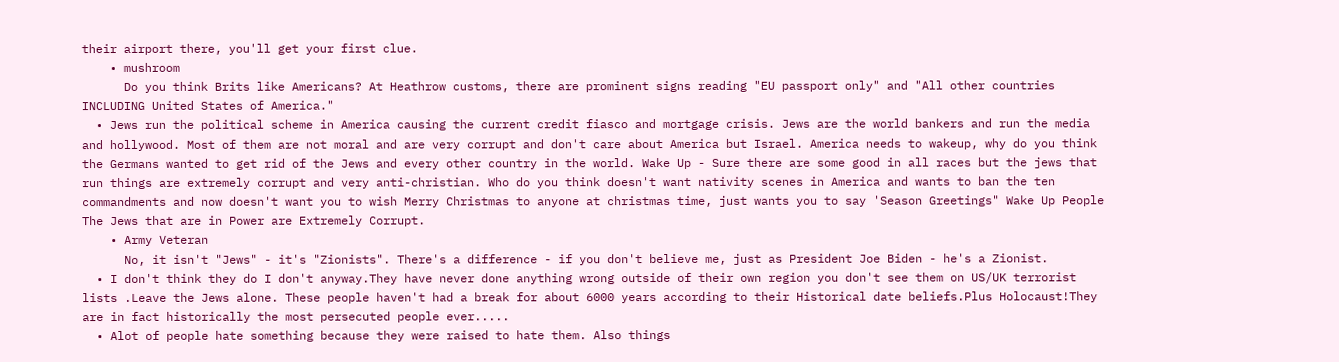their airport there, you'll get your first clue.
    • mushroom
      Do you think Brits like Americans? At Heathrow customs, there are prominent signs reading "EU passport only" and "All other countries INCLUDING United States of America."
  • Jews run the political scheme in America causing the current credit fiasco and mortgage crisis. Jews are the world bankers and run the media and hollywood. Most of them are not moral and are very corrupt and don't care about America but Israel. America needs to wakeup, why do you think the Germans wanted to get rid of the Jews and every other country in the world. Wake Up - Sure there are some good in all races but the jews that run things are extremely corrupt and very anti-christian. Who do you think doesn't want nativity scenes in America and wants to ban the ten commandments and now doesn't want you to wish Merry Christmas to anyone at christmas time, just wants you to say 'Season Greetings" Wake Up People The Jews that are in Power are Extremely Corrupt.
    • Army Veteran
      No, it isn't "Jews" - it's "Zionists". There's a difference - if you don't believe me, just as President Joe Biden - he's a Zionist.
  • I don't think they do I don't anyway.They have never done anything wrong outside of their own region you don't see them on US/UK terrorist lists .Leave the Jews alone. These people haven't had a break for about 6000 years according to their Historical date beliefs.Plus Holocaust!They are in fact historically the most persecuted people ever.....
  • Alot of people hate something because they were raised to hate them. Also things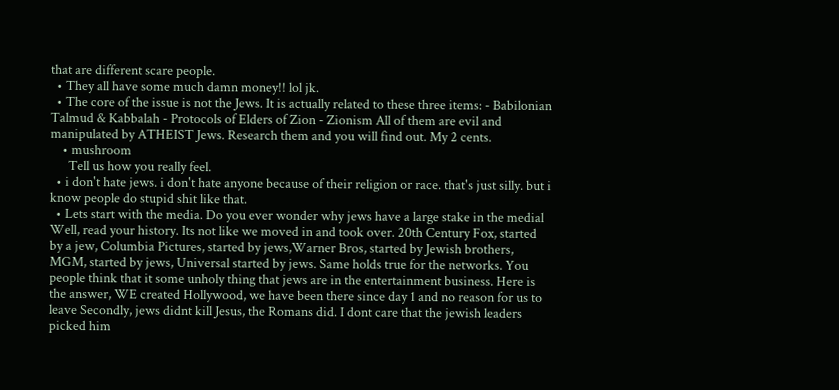that are different scare people.
  • They all have some much damn money!! lol jk.
  • The core of the issue is not the Jews. It is actually related to these three items: - Babilonian Talmud & Kabbalah - Protocols of Elders of Zion - Zionism All of them are evil and manipulated by ATHEIST Jews. Research them and you will find out. My 2 cents.
    • mushroom
      Tell us how you really feel.
  • i don't hate jews. i don't hate anyone because of their religion or race. that's just silly. but i know people do stupid shit like that.
  • Lets start with the media. Do you ever wonder why jews have a large stake in the medial Well, read your history. Its not like we moved in and took over. 20th Century Fox, started by a jew, Columbia Pictures, started by jews,Warner Bros, started by Jewish brothers, MGM, started by jews, Universal started by jews. Same holds true for the networks. You people think that it some unholy thing that jews are in the entertainment business. Here is the answer, WE created Hollywood, we have been there since day 1 and no reason for us to leave Secondly, jews didnt kill Jesus, the Romans did. I dont care that the jewish leaders picked him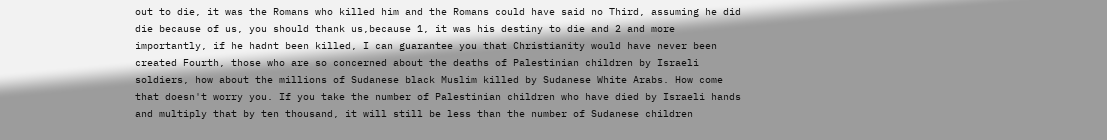out to die, it was the Romans who killed him and the Romans could have said no Third, assuming he did die because of us, you should thank us,because 1, it was his destiny to die and 2 and more importantly, if he hadnt been killed, I can guarantee you that Christianity would have never been created Fourth, those who are so concerned about the deaths of Palestinian children by Israeli soldiers, how about the millions of Sudanese black Muslim killed by Sudanese White Arabs. How come that doesn't worry you. If you take the number of Palestinian children who have died by Israeli hands and multiply that by ten thousand, it will still be less than the number of Sudanese children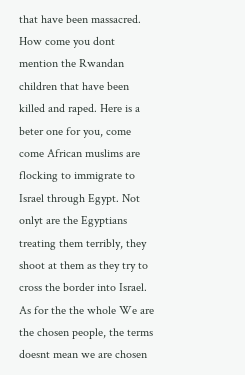that have been massacred. How come you dont mention the Rwandan children that have been killed and raped. Here is a beter one for you, come come African muslims are flocking to immigrate to Israel through Egypt. Not onlyt are the Egyptians treating them terribly, they shoot at them as they try to cross the border into Israel. As for the the whole We are the chosen people, the terms doesnt mean we are chosen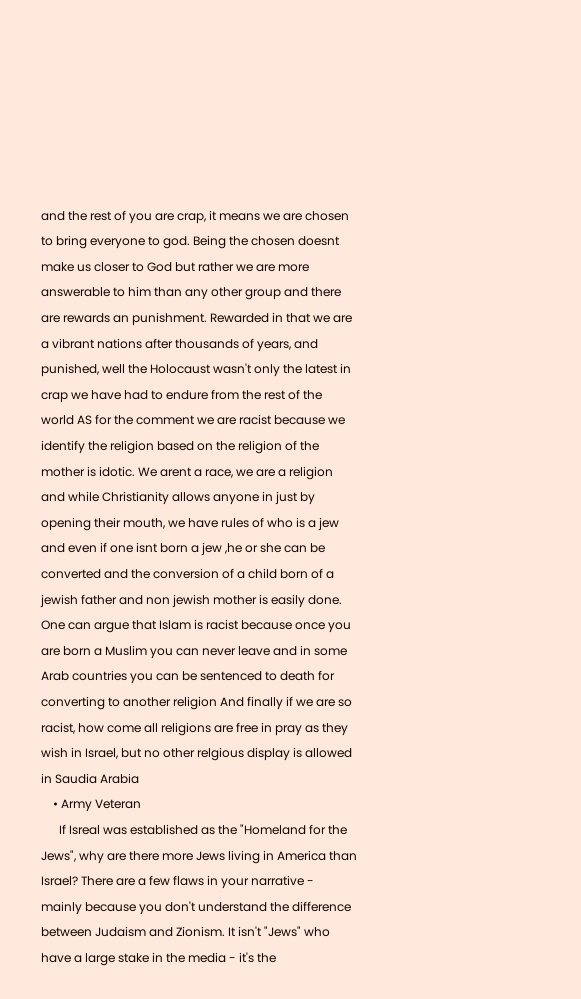and the rest of you are crap, it means we are chosen to bring everyone to god. Being the chosen doesnt make us closer to God but rather we are more answerable to him than any other group and there are rewards an punishment. Rewarded in that we are a vibrant nations after thousands of years, and punished, well the Holocaust wasn't only the latest in crap we have had to endure from the rest of the world AS for the comment we are racist because we identify the religion based on the religion of the mother is idotic. We arent a race, we are a religion and while Christianity allows anyone in just by opening their mouth, we have rules of who is a jew and even if one isnt born a jew ,he or she can be converted and the conversion of a child born of a jewish father and non jewish mother is easily done. One can argue that Islam is racist because once you are born a Muslim you can never leave and in some Arab countries you can be sentenced to death for converting to another religion And finally if we are so racist, how come all religions are free in pray as they wish in Israel, but no other relgious display is allowed in Saudia Arabia
    • Army Veteran
      If Isreal was established as the "Homeland for the Jews", why are there more Jews living in America than Israel? There are a few flaws in your narrative - mainly because you don't understand the difference between Judaism and Zionism. It isn't "Jews" who have a large stake in the media - it's the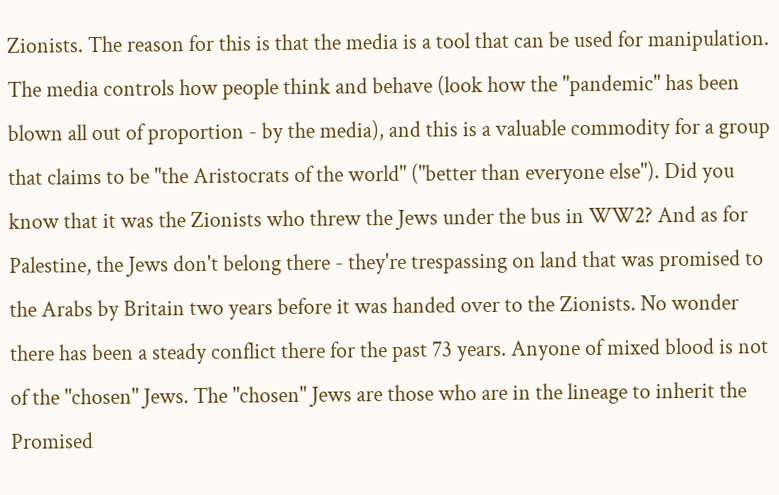Zionists. The reason for this is that the media is a tool that can be used for manipulation. The media controls how people think and behave (look how the "pandemic" has been blown all out of proportion - by the media), and this is a valuable commodity for a group that claims to be "the Aristocrats of the world" ("better than everyone else"). Did you know that it was the Zionists who threw the Jews under the bus in WW2? And as for Palestine, the Jews don't belong there - they're trespassing on land that was promised to the Arabs by Britain two years before it was handed over to the Zionists. No wonder there has been a steady conflict there for the past 73 years. Anyone of mixed blood is not of the "chosen" Jews. The "chosen" Jews are those who are in the lineage to inherit the Promised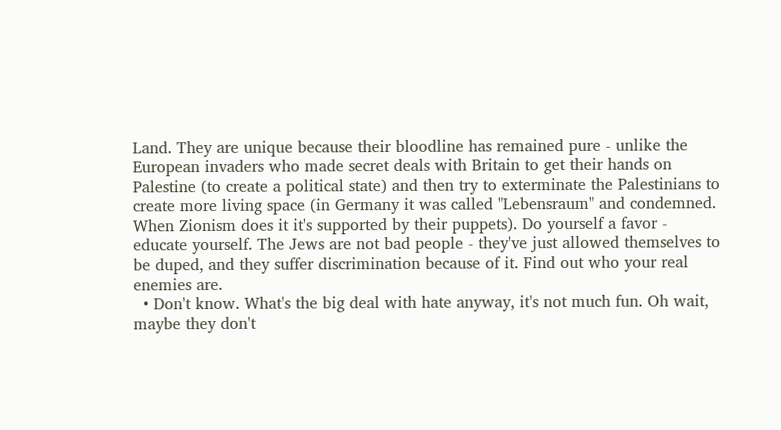Land. They are unique because their bloodline has remained pure - unlike the European invaders who made secret deals with Britain to get their hands on Palestine (to create a political state) and then try to exterminate the Palestinians to create more living space (in Germany it was called "Lebensraum" and condemned. When Zionism does it it's supported by their puppets). Do yourself a favor - educate yourself. The Jews are not bad people - they've just allowed themselves to be duped, and they suffer discrimination because of it. Find out who your real enemies are.
  • Don't know. What's the big deal with hate anyway, it's not much fun. Oh wait, maybe they don't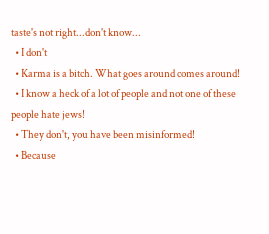taste's not right...don't know...
  • I don't
  • Karma is a bitch. What goes around comes around!
  • I know a heck of a lot of people and not one of these people hate jews!
  • They don't, you have been misinformed!
  • Because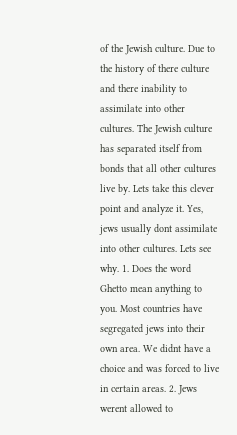of the Jewish culture. Due to the history of there culture and there inability to assimilate into other cultures. The Jewish culture has separated itself from bonds that all other cultures live by. Lets take this clever point and analyze it. Yes, jews usually dont assimilate into other cultures. Lets see why. 1. Does the word Ghetto mean anything to you. Most countries have segregated jews into their own area. We didnt have a choice and was forced to live in certain areas. 2. Jews werent allowed to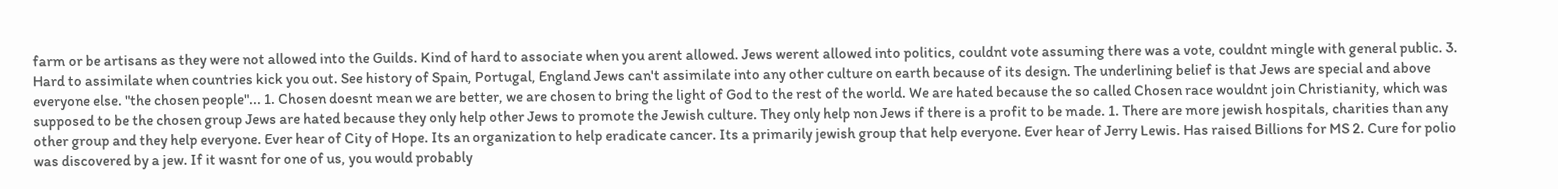farm or be artisans as they were not allowed into the Guilds. Kind of hard to associate when you arent allowed. Jews werent allowed into politics, couldnt vote assuming there was a vote, couldnt mingle with general public. 3. Hard to assimilate when countries kick you out. See history of Spain, Portugal, England Jews can't assimilate into any other culture on earth because of its design. The underlining belief is that Jews are special and above everyone else. "the chosen people"... 1. Chosen doesnt mean we are better, we are chosen to bring the light of God to the rest of the world. We are hated because the so called Chosen race wouldnt join Christianity, which was supposed to be the chosen group Jews are hated because they only help other Jews to promote the Jewish culture. They only help non Jews if there is a profit to be made. 1. There are more jewish hospitals, charities than any other group and they help everyone. Ever hear of City of Hope. Its an organization to help eradicate cancer. Its a primarily jewish group that help everyone. Ever hear of Jerry Lewis. Has raised Billions for MS 2. Cure for polio was discovered by a jew. If it wasnt for one of us, you would probably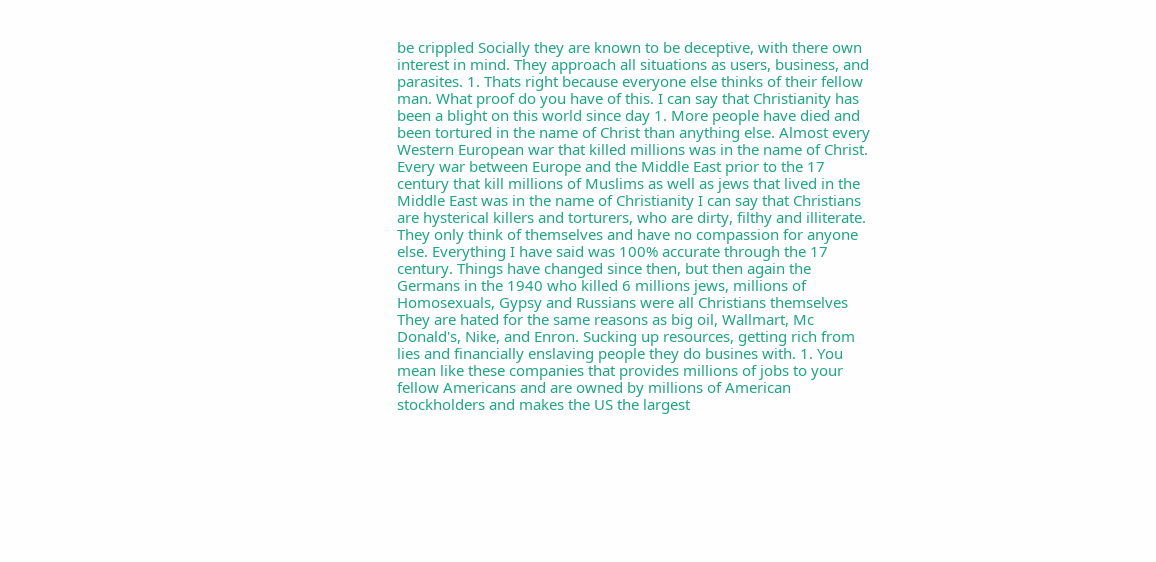be crippled Socially they are known to be deceptive, with there own interest in mind. They approach all situations as users, business, and parasites. 1. Thats right because everyone else thinks of their fellow man. What proof do you have of this. I can say that Christianity has been a blight on this world since day 1. More people have died and been tortured in the name of Christ than anything else. Almost every Western European war that killed millions was in the name of Christ. Every war between Europe and the Middle East prior to the 17 century that kill millions of Muslims as well as jews that lived in the Middle East was in the name of Christianity I can say that Christians are hysterical killers and torturers, who are dirty, filthy and illiterate. They only think of themselves and have no compassion for anyone else. Everything I have said was 100% accurate through the 17 century. Things have changed since then, but then again the Germans in the 1940 who killed 6 millions jews, millions of Homosexuals, Gypsy and Russians were all Christians themselves They are hated for the same reasons as big oil, Wallmart, Mc Donald's, Nike, and Enron. Sucking up resources, getting rich from lies and financially enslaving people they do busines with. 1. You mean like these companies that provides millions of jobs to your fellow Americans and are owned by millions of American stockholders and makes the US the largest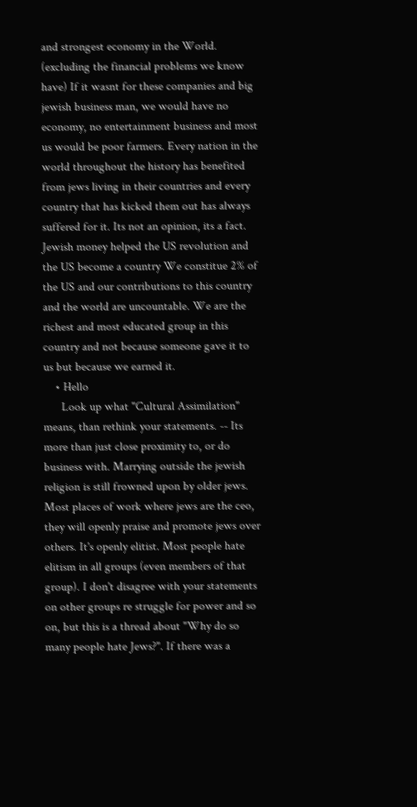and strongest economy in the World. (excluding the financial problems we know have) If it wasnt for these companies and big jewish business man, we would have no economy, no entertainment business and most us would be poor farmers. Every nation in the world throughout the history has benefited from jews living in their countries and every country that has kicked them out has always suffered for it. Its not an opinion, its a fact. Jewish money helped the US revolution and the US become a country We constitue 2% of the US and our contributions to this country and the world are uncountable. We are the richest and most educated group in this country and not because someone gave it to us but because we earned it.
    • Hello
      Look up what "Cultural Assimilation" means, than rethink your statements. -- Its more than just close proximity to, or do business with. Marrying outside the jewish religion is still frowned upon by older jews. Most places of work where jews are the ceo, they will openly praise and promote jews over others. It's openly elitist. Most people hate elitism in all groups (even members of that group). I don't disagree with your statements on other groups re struggle for power and so on, but this is a thread about "Why do so many people hate Jews?". If there was a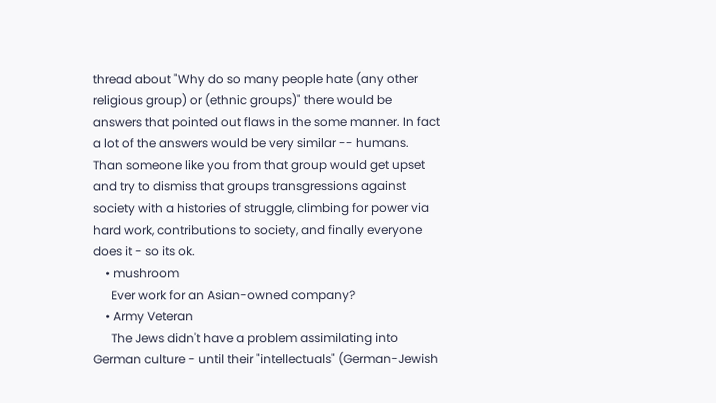thread about "Why do so many people hate (any other religious group) or (ethnic groups)" there would be answers that pointed out flaws in the some manner. In fact a lot of the answers would be very similar -- humans. Than someone like you from that group would get upset and try to dismiss that groups transgressions against society with a histories of struggle, climbing for power via hard work, contributions to society, and finally everyone does it - so its ok.
    • mushroom
      Ever work for an Asian-owned company?
    • Army Veteran
      The Jews didn't have a problem assimilating into German culture - until their "intellectuals" (German-Jewish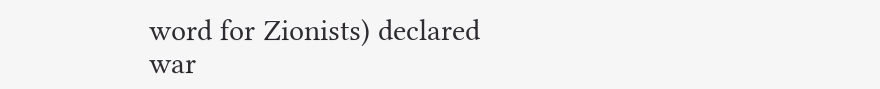word for Zionists) declared war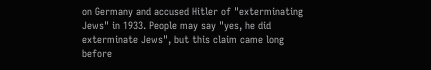on Germany and accused Hitler of "exterminating Jews" in 1933. People may say "yes, he did exterminate Jews", but this claim came long before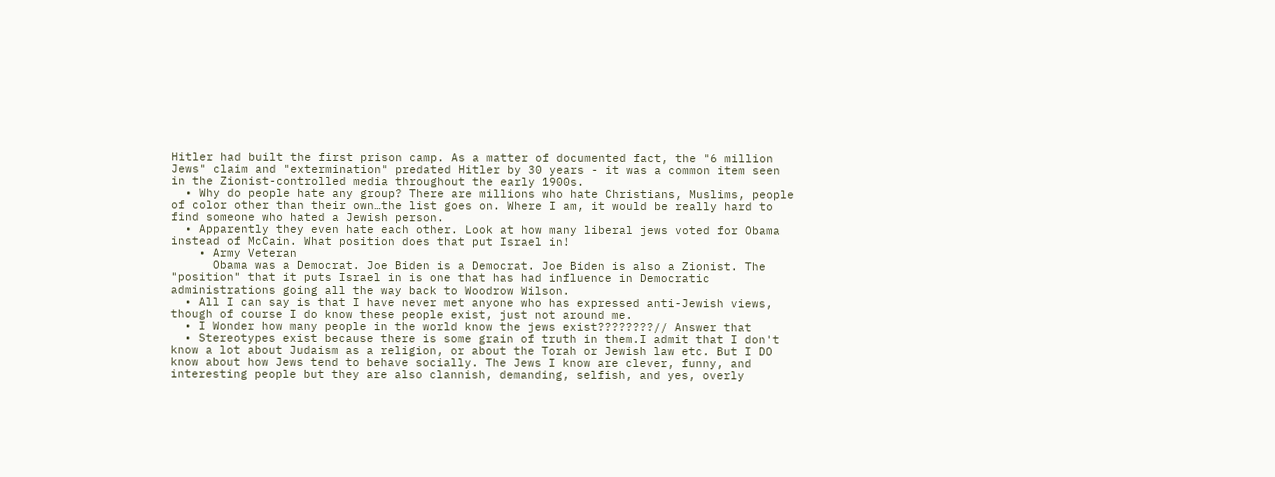Hitler had built the first prison camp. As a matter of documented fact, the "6 million Jews" claim and "extermination" predated Hitler by 30 years - it was a common item seen in the Zionist-controlled media throughout the early 1900s.
  • Why do people hate any group? There are millions who hate Christians, Muslims, people of color other than their own…the list goes on. Where I am, it would be really hard to find someone who hated a Jewish person.
  • Apparently they even hate each other. Look at how many liberal jews voted for Obama instead of McCain. What position does that put Israel in!
    • Army Veteran
      Obama was a Democrat. Joe Biden is a Democrat. Joe Biden is also a Zionist. The "position" that it puts Israel in is one that has had influence in Democratic administrations going all the way back to Woodrow Wilson.
  • All I can say is that I have never met anyone who has expressed anti-Jewish views, though of course I do know these people exist, just not around me.
  • I Wonder how many people in the world know the jews exist????????// Answer that
  • Stereotypes exist because there is some grain of truth in them.I admit that I don't know a lot about Judaism as a religion, or about the Torah or Jewish law etc. But I DO know about how Jews tend to behave socially. The Jews I know are clever, funny, and interesting people but they are also clannish, demanding, selfish, and yes, overly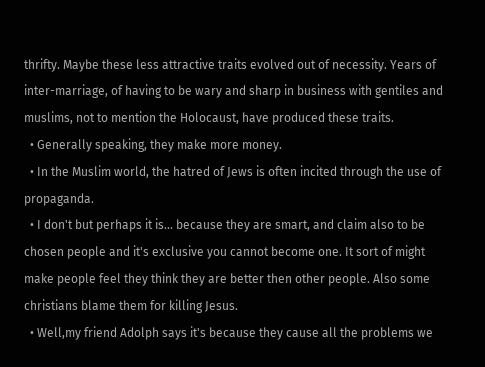thrifty. Maybe these less attractive traits evolved out of necessity. Years of inter-marriage, of having to be wary and sharp in business with gentiles and muslims, not to mention the Holocaust, have produced these traits.
  • Generally speaking, they make more money.
  • In the Muslim world, the hatred of Jews is often incited through the use of propaganda.
  • I don't but perhaps it is... because they are smart, and claim also to be chosen people and it's exclusive you cannot become one. It sort of might make people feel they think they are better then other people. Also some christians blame them for killing Jesus.
  • Well,my friend Adolph says it's because they cause all the problems we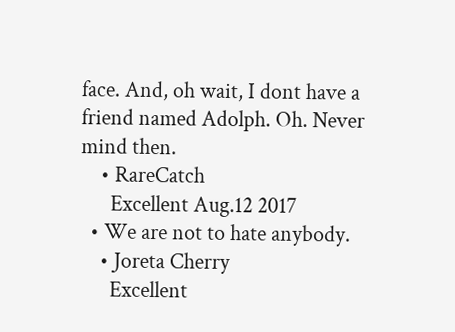face. And, oh wait, I dont have a friend named Adolph. Oh. Never mind then.
    • RareCatch
      Excellent Aug.12 2017
  • We are not to hate anybody.
    • Joreta Cherry
      Excellent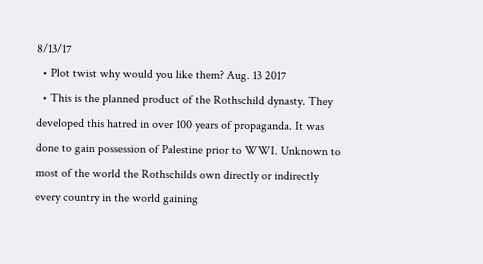8/13/17
  • Plot twist why would you like them? Aug. 13 2017
  • This is the planned product of the Rothschild dynasty. They developed this hatred in over 100 years of propaganda. It was done to gain possession of Palestine prior to WWI. Unknown to most of the world the Rothschilds own directly or indirectly every country in the world gaining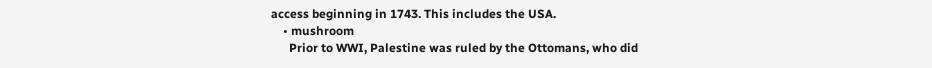access beginning in 1743. This includes the USA.
    • mushroom
      Prior to WWI, Palestine was ruled by the Ottomans, who did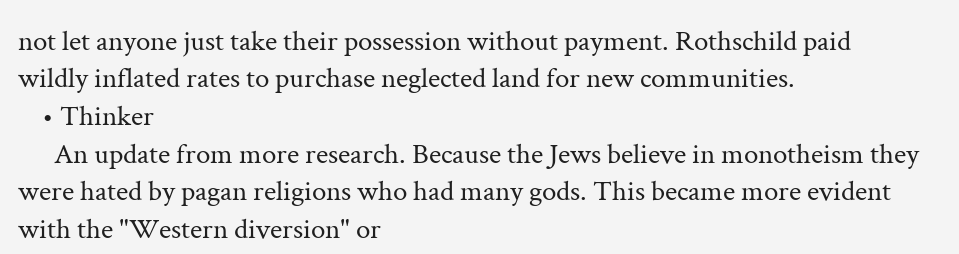not let anyone just take their possession without payment. Rothschild paid wildly inflated rates to purchase neglected land for new communities.
    • Thinker
      An update from more research. Because the Jews believe in monotheism they were hated by pagan religions who had many gods. This became more evident with the "Western diversion" or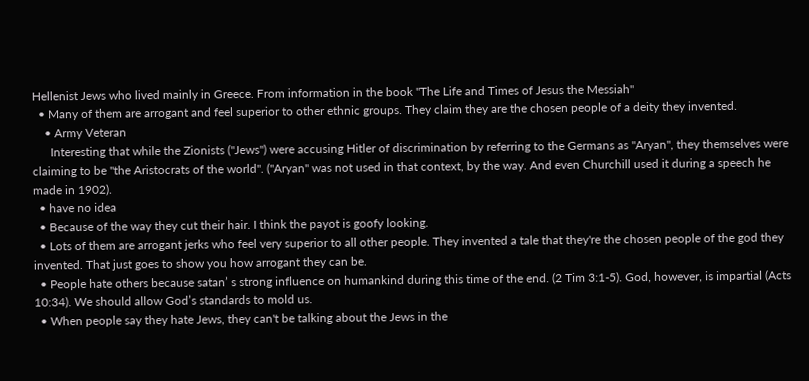Hellenist Jews who lived mainly in Greece. From information in the book "The Life and Times of Jesus the Messiah"
  • Many of them are arrogant and feel superior to other ethnic groups. They claim they are the chosen people of a deity they invented.
    • Army Veteran
      Interesting that while the Zionists ("Jews") were accusing Hitler of discrimination by referring to the Germans as "Aryan", they themselves were claiming to be "the Aristocrats of the world". ("Aryan" was not used in that context, by the way. And even Churchill used it during a speech he made in 1902).
  • have no idea
  • Because of the way they cut their hair. I think the payot is goofy looking.
  • Lots of them are arrogant jerks who feel very superior to all other people. They invented a tale that they're the chosen people of the god they invented. That just goes to show you how arrogant they can be.
  • People hate others because satan’ s strong influence on humankind during this time of the end. (2 Tim 3:1-5). God, however, is impartial (Acts 10:34). We should allow God’s standards to mold us.
  • When people say they hate Jews, they can't be talking about the Jews in the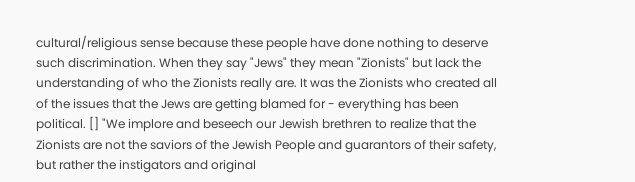cultural/religious sense because these people have done nothing to deserve such discrimination. When they say "Jews" they mean "Zionists" but lack the understanding of who the Zionists really are. It was the Zionists who created all of the issues that the Jews are getting blamed for - everything has been political. [] "We implore and beseech our Jewish brethren to realize that the Zionists are not the saviors of the Jewish People and guarantors of their safety, but rather the instigators and original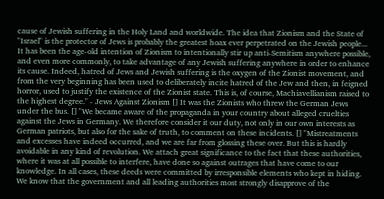cause of Jewish suffering in the Holy Land and worldwide. The idea that Zionism and the State of "Israel" is the protector of Jews is probably the greatest hoax ever perpetrated on the Jewish people... It has been the age-old intention of Zionism to intentionally stir up anti-Semitism anywhere possible, and even more commonly, to take advantage of any Jewish suffering anywhere in order to enhance its cause. Indeed, hatred of Jews and Jewish suffering is the oxygen of the Zionist movement, and from the very beginning has been used to deliberately incite hatred of the Jew and then, in feigned horror, used to justify the existence of the Zionist state. This is, of course, Machiavellianism raised to the highest degree." - Jews Against Zionism [] It was the Zionists who threw the German Jews under the bus. [] "We became aware of the propaganda in your country about alleged cruelties against the Jews in Germany. We therefore consider it our duty, not only in our own interests as German patriots, but also for the sake of truth, to comment on these incidents. [] "Mistreatments and excesses have indeed occurred, and we are far from glossing these over. But this is hardly avoidable in any kind of revolution. We attach great significance to the fact that these authorities, where it was at all possible to interfere, have done so against outrages that have come to our knowledge. In all cases, these deeds were committed by irresponsible elements who kept in hiding. We know that the government and all leading authorities most strongly disapprove of the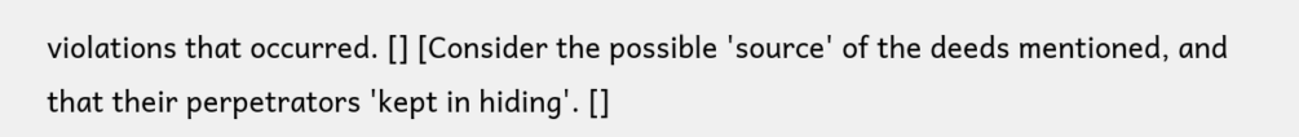violations that occurred. [] [Consider the possible 'source' of the deeds mentioned, and that their perpetrators 'kept in hiding'. []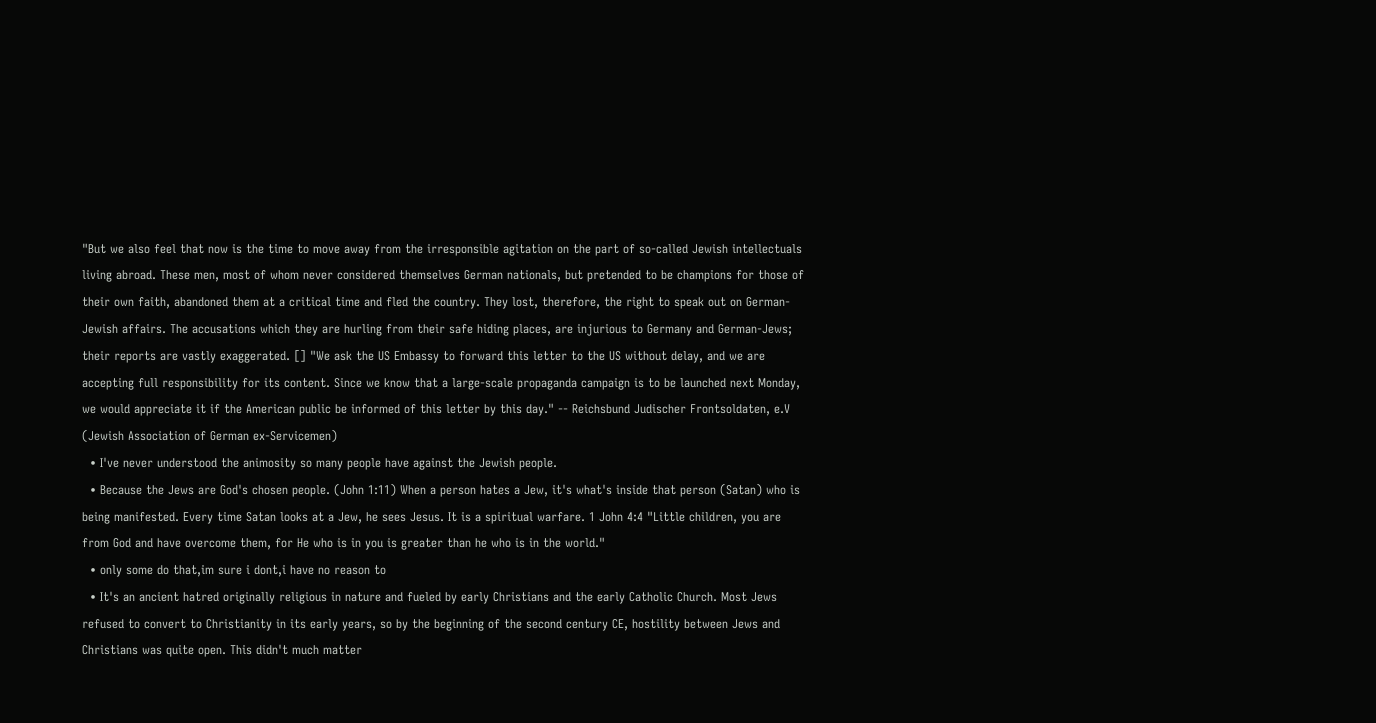"But we also feel that now is the time to move away from the irresponsible agitation on the part of so-called Jewish intellectuals living abroad. These men, most of whom never considered themselves German nationals, but pretended to be champions for those of their own faith, abandoned them at a critical time and fled the country. They lost, therefore, the right to speak out on German-Jewish affairs. The accusations which they are hurling from their safe hiding places, are injurious to Germany and German-Jews; their reports are vastly exaggerated. [] "We ask the US Embassy to forward this letter to the US without delay, and we are accepting full responsibility for its content. Since we know that a large-scale propaganda campaign is to be launched next Monday, we would appreciate it if the American public be informed of this letter by this day." -- Reichsbund Judischer Frontsoldaten, e.V (Jewish Association of German ex-Servicemen)
  • I've never understood the animosity so many people have against the Jewish people.
  • Because the Jews are God's chosen people. (John 1:11) When a person hates a Jew, it's what's inside that person (Satan) who is being manifested. Every time Satan looks at a Jew, he sees Jesus. It is a spiritual warfare. 1 John 4:4 "Little children, you are from God and have overcome them, for He who is in you is greater than he who is in the world."
  • only some do that,im sure i dont,i have no reason to
  • It's an ancient hatred originally religious in nature and fueled by early Christians and the early Catholic Church. Most Jews refused to convert to Christianity in its early years, so by the beginning of the second century CE, hostility between Jews and Christians was quite open. This didn't much matter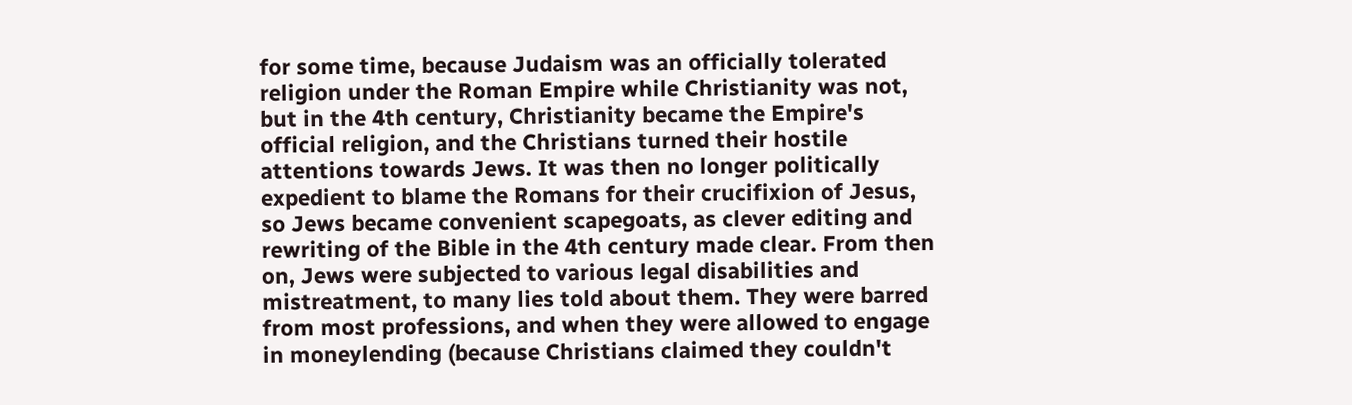for some time, because Judaism was an officially tolerated religion under the Roman Empire while Christianity was not, but in the 4th century, Christianity became the Empire's official religion, and the Christians turned their hostile attentions towards Jews. It was then no longer politically expedient to blame the Romans for their crucifixion of Jesus, so Jews became convenient scapegoats, as clever editing and rewriting of the Bible in the 4th century made clear. From then on, Jews were subjected to various legal disabilities and mistreatment, to many lies told about them. They were barred from most professions, and when they were allowed to engage in moneylending (because Christians claimed they couldn't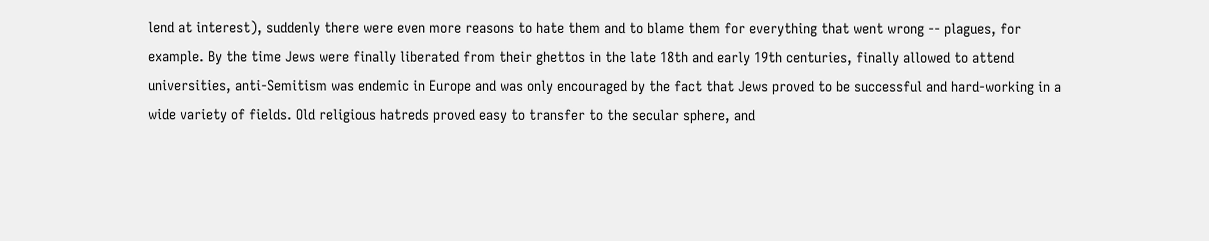lend at interest), suddenly there were even more reasons to hate them and to blame them for everything that went wrong -- plagues, for example. By the time Jews were finally liberated from their ghettos in the late 18th and early 19th centuries, finally allowed to attend universities, anti-Semitism was endemic in Europe and was only encouraged by the fact that Jews proved to be successful and hard-working in a wide variety of fields. Old religious hatreds proved easy to transfer to the secular sphere, and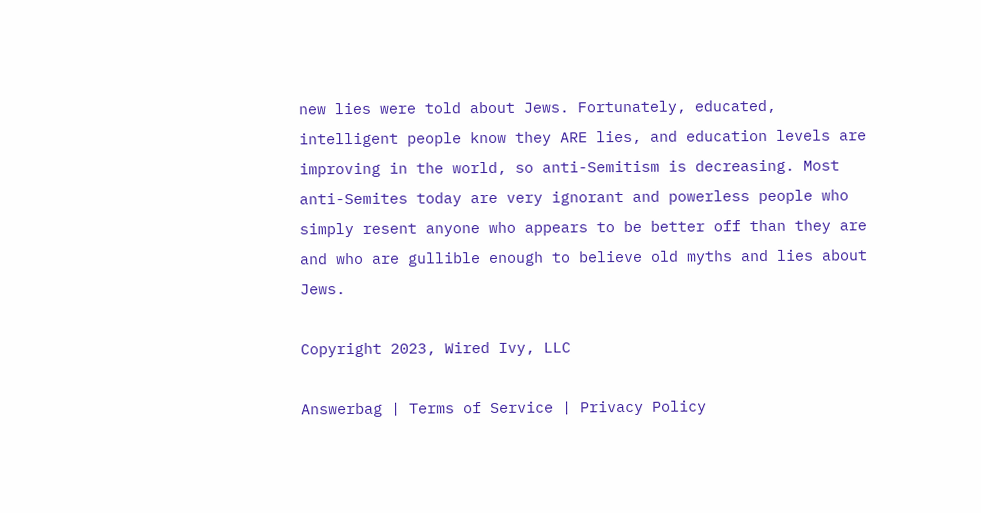new lies were told about Jews. Fortunately, educated, intelligent people know they ARE lies, and education levels are improving in the world, so anti-Semitism is decreasing. Most anti-Semites today are very ignorant and powerless people who simply resent anyone who appears to be better off than they are and who are gullible enough to believe old myths and lies about Jews.

Copyright 2023, Wired Ivy, LLC

Answerbag | Terms of Service | Privacy Policy